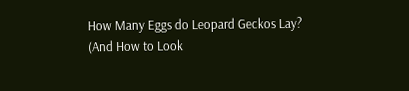How Many Eggs do Leopard Geckos Lay? (And How to Look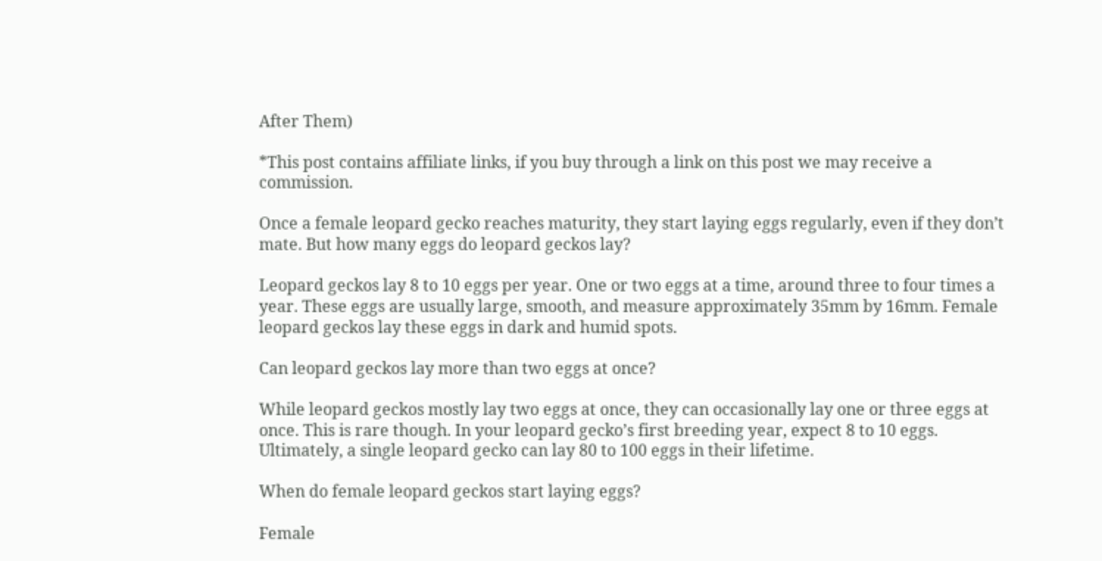After Them)

*This post contains affiliate links, if you buy through a link on this post we may receive a commission.

Once a female leopard gecko reaches maturity, they start laying eggs regularly, even if they don’t mate. But how many eggs do leopard geckos lay?

Leopard geckos lay 8 to 10 eggs per year. One or two eggs at a time, around three to four times a year. These eggs are usually large, smooth, and measure approximately 35mm by 16mm. Female leopard geckos lay these eggs in dark and humid spots.

Can leopard geckos lay more than two eggs at once?

While leopard geckos mostly lay two eggs at once, they can occasionally lay one or three eggs at once. This is rare though. In your leopard gecko’s first breeding year, expect 8 to 10 eggs. Ultimately, a single leopard gecko can lay 80 to 100 eggs in their lifetime.

When do female leopard geckos start laying eggs?

Female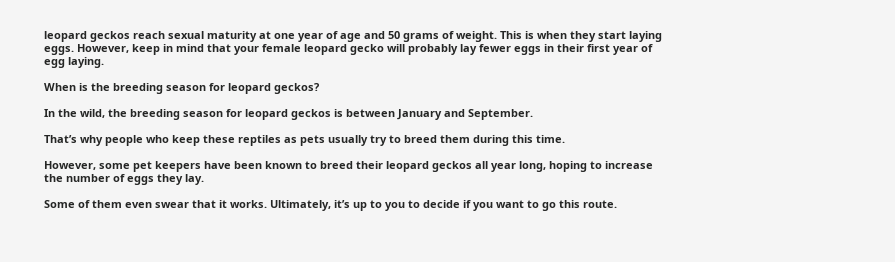leopard geckos reach sexual maturity at one year of age and 50 grams of weight. This is when they start laying eggs. However, keep in mind that your female leopard gecko will probably lay fewer eggs in their first year of egg laying.

When is the breeding season for leopard geckos?

In the wild, the breeding season for leopard geckos is between January and September.

That’s why people who keep these reptiles as pets usually try to breed them during this time.

However, some pet keepers have been known to breed their leopard geckos all year long, hoping to increase the number of eggs they lay.

Some of them even swear that it works. Ultimately, it’s up to you to decide if you want to go this route.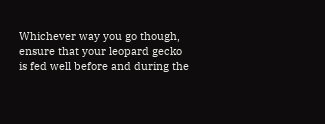Whichever way you go though, ensure that your leopard gecko is fed well before and during the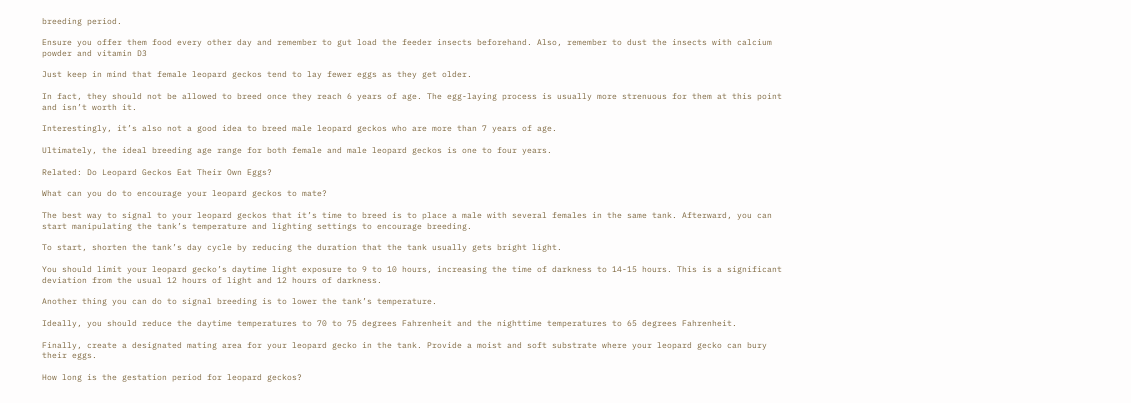breeding period.

Ensure you offer them food every other day and remember to gut load the feeder insects beforehand. Also, remember to dust the insects with calcium powder and vitamin D3

Just keep in mind that female leopard geckos tend to lay fewer eggs as they get older.

In fact, they should not be allowed to breed once they reach 6 years of age. The egg-laying process is usually more strenuous for them at this point and isn’t worth it.

Interestingly, it’s also not a good idea to breed male leopard geckos who are more than 7 years of age.

Ultimately, the ideal breeding age range for both female and male leopard geckos is one to four years.

Related: Do Leopard Geckos Eat Their Own Eggs?

What can you do to encourage your leopard geckos to mate?

The best way to signal to your leopard geckos that it’s time to breed is to place a male with several females in the same tank. Afterward, you can start manipulating the tank’s temperature and lighting settings to encourage breeding.

To start, shorten the tank’s day cycle by reducing the duration that the tank usually gets bright light.

You should limit your leopard gecko’s daytime light exposure to 9 to 10 hours, increasing the time of darkness to 14-15 hours. This is a significant deviation from the usual 12 hours of light and 12 hours of darkness.

Another thing you can do to signal breeding is to lower the tank’s temperature.

Ideally, you should reduce the daytime temperatures to 70 to 75 degrees Fahrenheit and the nighttime temperatures to 65 degrees Fahrenheit.

Finally, create a designated mating area for your leopard gecko in the tank. Provide a moist and soft substrate where your leopard gecko can bury their eggs.

How long is the gestation period for leopard geckos?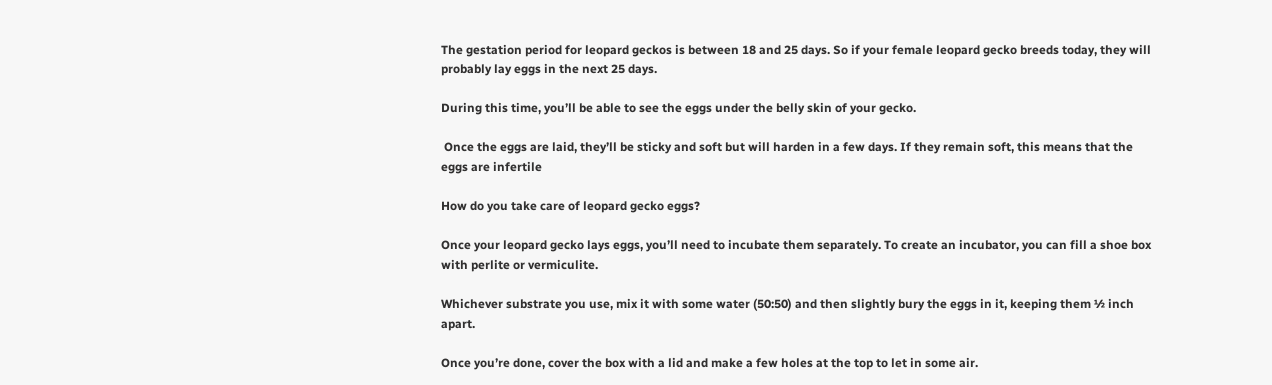The gestation period for leopard geckos is between 18 and 25 days. So if your female leopard gecko breeds today, they will probably lay eggs in the next 25 days.

During this time, you’ll be able to see the eggs under the belly skin of your gecko.

 Once the eggs are laid, they’ll be sticky and soft but will harden in a few days. If they remain soft, this means that the eggs are infertile

How do you take care of leopard gecko eggs?

Once your leopard gecko lays eggs, you’ll need to incubate them separately. To create an incubator, you can fill a shoe box with perlite or vermiculite.

Whichever substrate you use, mix it with some water (50:50) and then slightly bury the eggs in it, keeping them ½ inch apart.

Once you’re done, cover the box with a lid and make a few holes at the top to let in some air.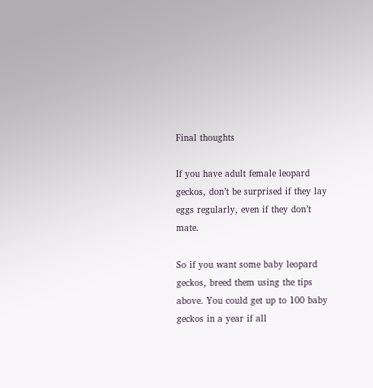Final thoughts

If you have adult female leopard geckos, don’t be surprised if they lay eggs regularly, even if they don’t mate.

So if you want some baby leopard geckos, breed them using the tips above. You could get up to 100 baby geckos in a year if all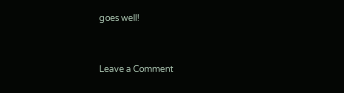goes well!


Leave a Comment